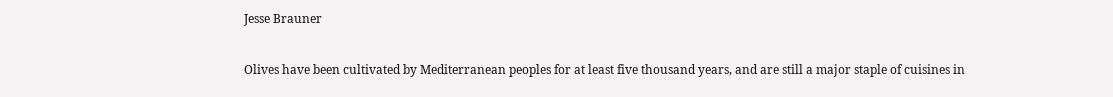Jesse Brauner

Olives have been cultivated by Mediterranean peoples for at least five thousand years, and are still a major staple of cuisines in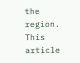the region. This article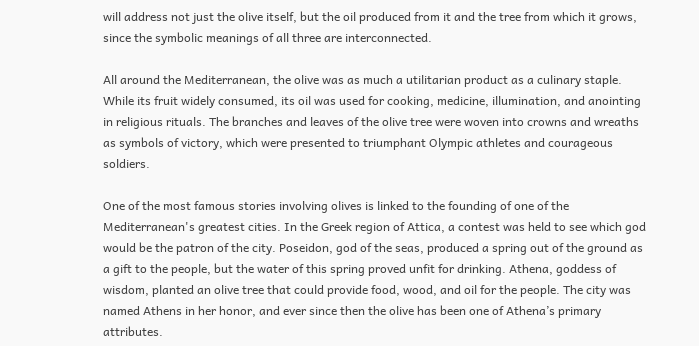will address not just the olive itself, but the oil produced from it and the tree from which it grows, since the symbolic meanings of all three are interconnected.

All around the Mediterranean, the olive was as much a utilitarian product as a culinary staple. While its fruit widely consumed, its oil was used for cooking, medicine, illumination, and anointing in religious rituals. The branches and leaves of the olive tree were woven into crowns and wreaths as symbols of victory, which were presented to triumphant Olympic athletes and courageous soldiers.

One of the most famous stories involving olives is linked to the founding of one of the Mediterranean's greatest cities. In the Greek region of Attica, a contest was held to see which god would be the patron of the city. Poseidon, god of the seas, produced a spring out of the ground as a gift to the people, but the water of this spring proved unfit for drinking. Athena, goddess of wisdom, planted an olive tree that could provide food, wood, and oil for the people. The city was named Athens in her honor, and ever since then the olive has been one of Athena’s primary attributes.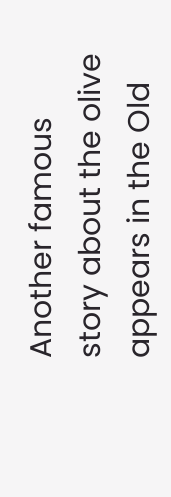Another famous story about the olive appears in the Old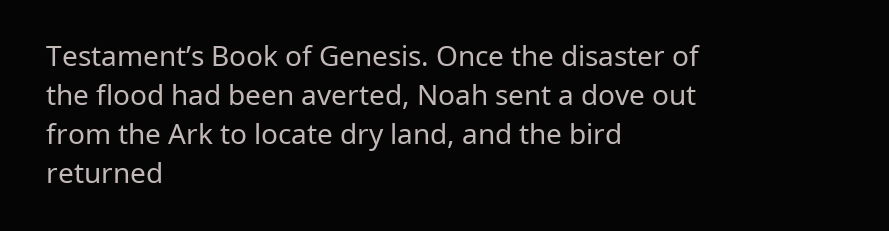Testament’s Book of Genesis. Once the disaster of the flood had been averted, Noah sent a dove out from the Ark to locate dry land, and the bird returned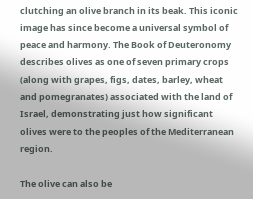clutching an olive branch in its beak. This iconic image has since become a universal symbol of peace and harmony. The Book of Deuteronomy describes olives as one of seven primary crops (along with grapes, figs, dates, barley, wheat and pomegranates) associated with the land of Israel, demonstrating just how significant olives were to the peoples of the Mediterranean region.

The olive can also be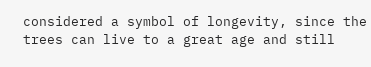considered a symbol of longevity, since the trees can live to a great age and still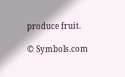produce fruit.

© Symbols.com